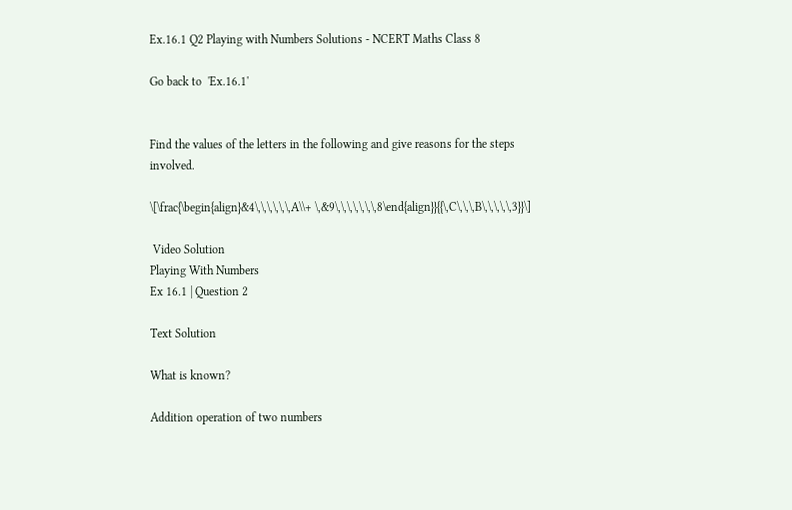Ex.16.1 Q2 Playing with Numbers Solutions - NCERT Maths Class 8

Go back to  'Ex.16.1'


Find the values of the letters in the following and give reasons for the steps involved.

\[\frac{\begin{align}&4\,\,\,\,\,\,A\\+ \,&9\,\,\,\,\,\,\,8\end{align}}{{\,C\,\,\,B\,\,\,\,\,3}}\]

 Video Solution
Playing With Numbers
Ex 16.1 | Question 2

Text Solution

What is known?

Addition operation of two numbers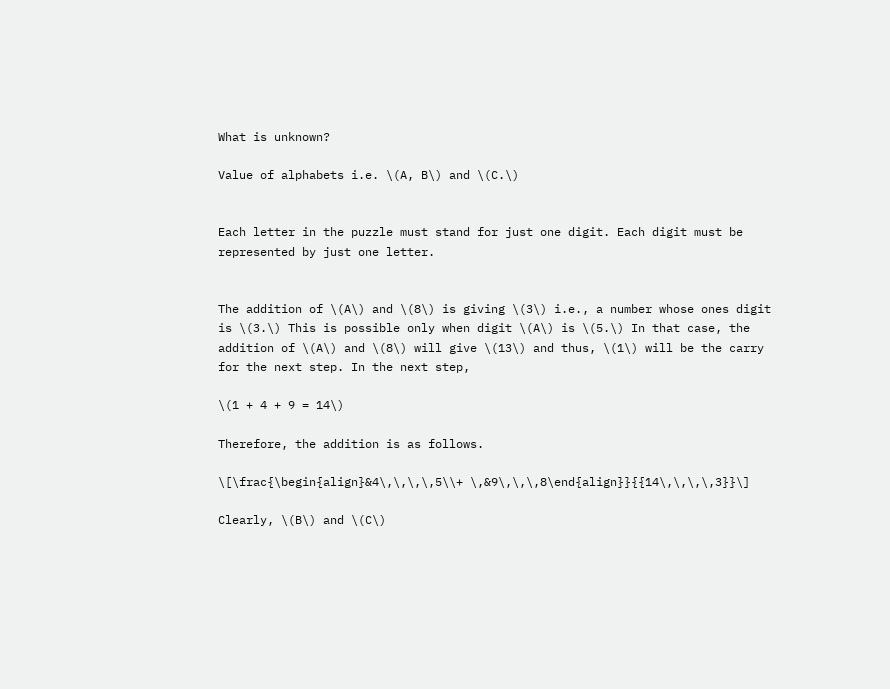What is unknown?

Value of alphabets i.e. \(A, B\) and \(C.\)


Each letter in the puzzle must stand for just one digit. Each digit must be represented by just one letter.


The addition of \(A\) and \(8\) is giving \(3\) i.e., a number whose ones digit is \(3.\) This is possible only when digit \(A\) is \(5.\) In that case, the addition of \(A\) and \(8\) will give \(13\) and thus, \(1\) will be the carry for the next step. In the next step,

\(1 + 4 + 9 = 14\)

Therefore, the addition is as follows.

\[\frac{\begin{align}&4\,\,\,\,5\\+ \,&9\,\,\,8\end{align}}{{14\,\,\,\,3}}\]

Clearly, \(B\) and \(C\)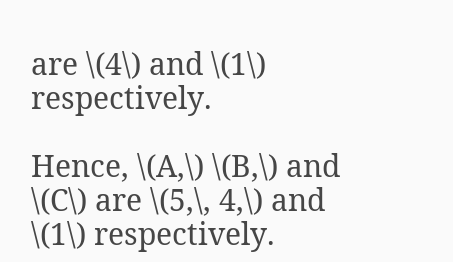are \(4\) and \(1\) respectively.

Hence, \(A,\) \(B,\) and \(C\) are \(5,\, 4,\) and \(1\) respectively.